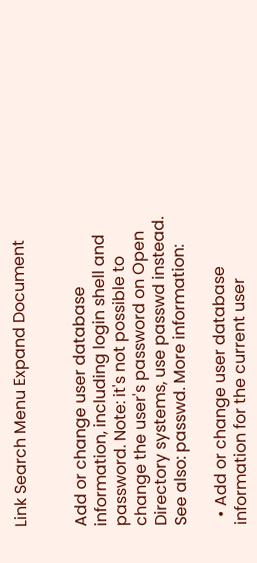Link Search Menu Expand Document


Add or change user database information, including login shell and password. Note: it's not possible to change the user's password on Open Directory systems, use passwd instead. See also: passwd. More information:

  • Add or change user database information for the current user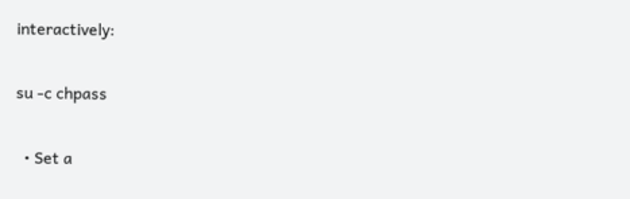interactively:

su -c chpass

  • Set a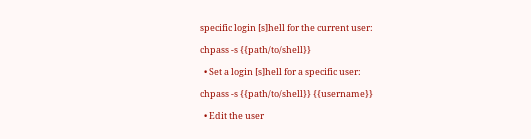specific login [s]hell for the current user:

chpass -s {{path/to/shell}}

  • Set a login [s]hell for a specific user:

chpass -s {{path/to/shell}} {{username}}

  • Edit the user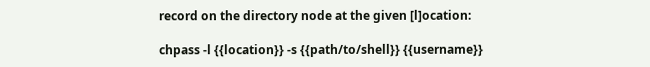record on the directory node at the given [l]ocation:

chpass -l {{location}} -s {{path/to/shell}} {{username}}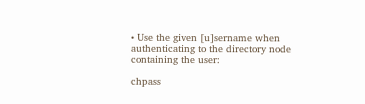• Use the given [u]sername when authenticating to the directory node containing the user:

chpass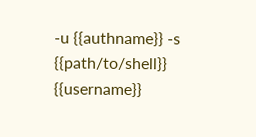-u {{authname}} -s {{path/to/shell}} {{username}}